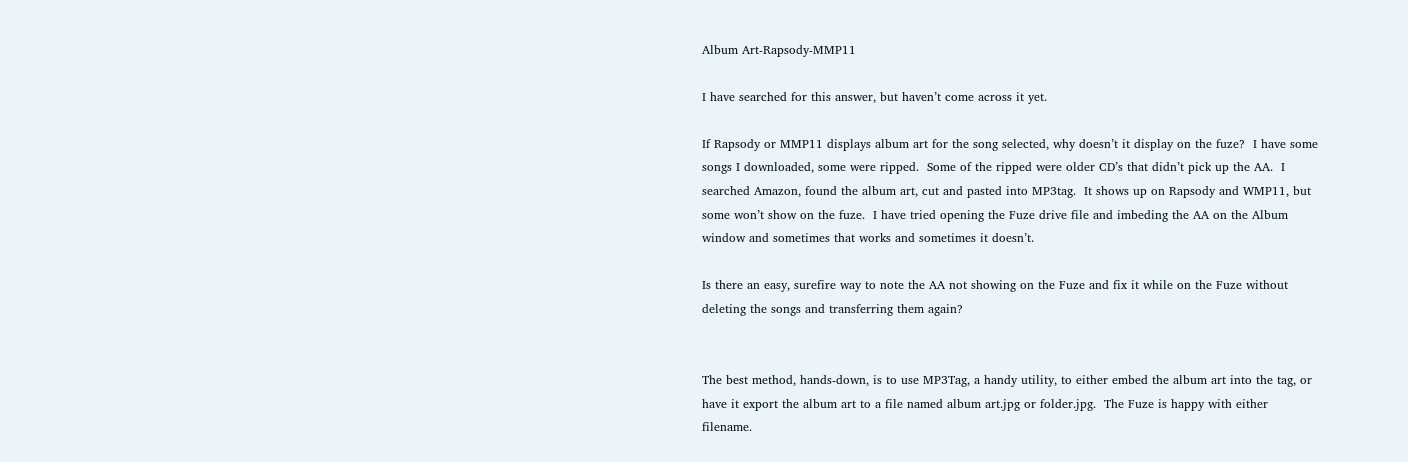Album Art-Rapsody-MMP11

I have searched for this answer, but haven’t come across it yet.

If Rapsody or MMP11 displays album art for the song selected, why doesn’t it display on the fuze?  I have some songs I downloaded, some were ripped.  Some of the ripped were older CD’s that didn’t pick up the AA.  I searched Amazon, found the album art, cut and pasted into MP3tag.  It shows up on Rapsody and WMP11, but some won’t show on the fuze.  I have tried opening the Fuze drive file and imbeding the AA on the Album window and sometimes that works and sometimes it doesn’t.

Is there an easy, surefire way to note the AA not showing on the Fuze and fix it while on the Fuze without deleting the songs and transferring them again?


The best method, hands-down, is to use MP3Tag, a handy utility, to either embed the album art into the tag, or have it export the album art to a file named album art.jpg or folder.jpg.  The Fuze is happy with either filename.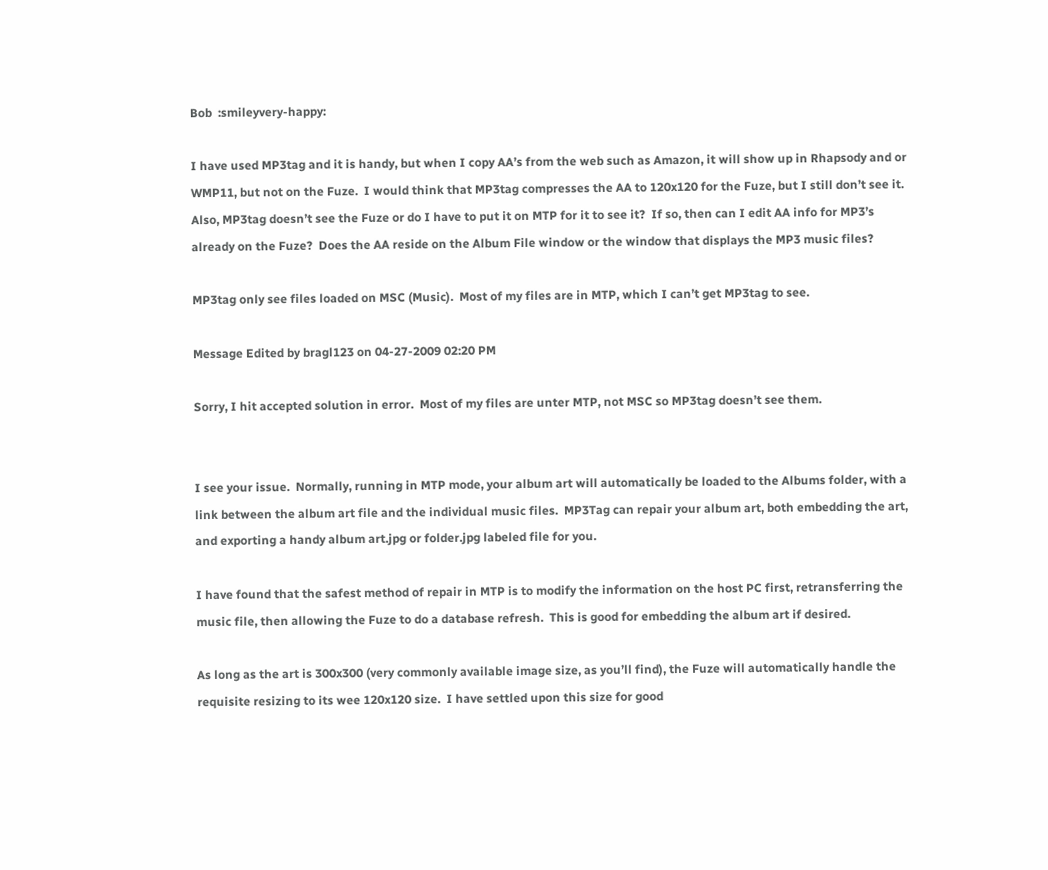Bob  :smileyvery-happy:

I have used MP3tag and it is handy, but when I copy AA’s from the web such as Amazon, it will show up in Rhapsody and or WMP11, but not on the Fuze.  I would think that MP3tag compresses the AA to 120x120 for the Fuze, but I still don’t see it.  Also, MP3tag doesn’t see the Fuze or do I have to put it on MTP for it to see it?  If so, then can I edit AA info for MP3’s already on the Fuze?  Does the AA reside on the Album File window or the window that displays the MP3 music files?

MP3tag only see files loaded on MSC (Music).  Most of my files are in MTP, which I can’t get MP3tag to see.

Message Edited by bragl123 on 04-27-2009 02:20 PM

Sorry, I hit accepted solution in error.  Most of my files are unter MTP, not MSC so MP3tag doesn’t see them.


I see your issue.  Normally, running in MTP mode, your album art will automatically be loaded to the Albums folder, with a link between the album art file and the individual music files.  MP3Tag can repair your album art, both embedding the art, and exporting a handy album art.jpg or folder.jpg labeled file for you.

I have found that the safest method of repair in MTP is to modify the information on the host PC first, retransferring the music file, then allowing the Fuze to do a database refresh.  This is good for embedding the album art if desired.

As long as the art is 300x300 (very commonly available image size, as you’ll find), the Fuze will automatically handle the requisite resizing to its wee 120x120 size.  I have settled upon this size for good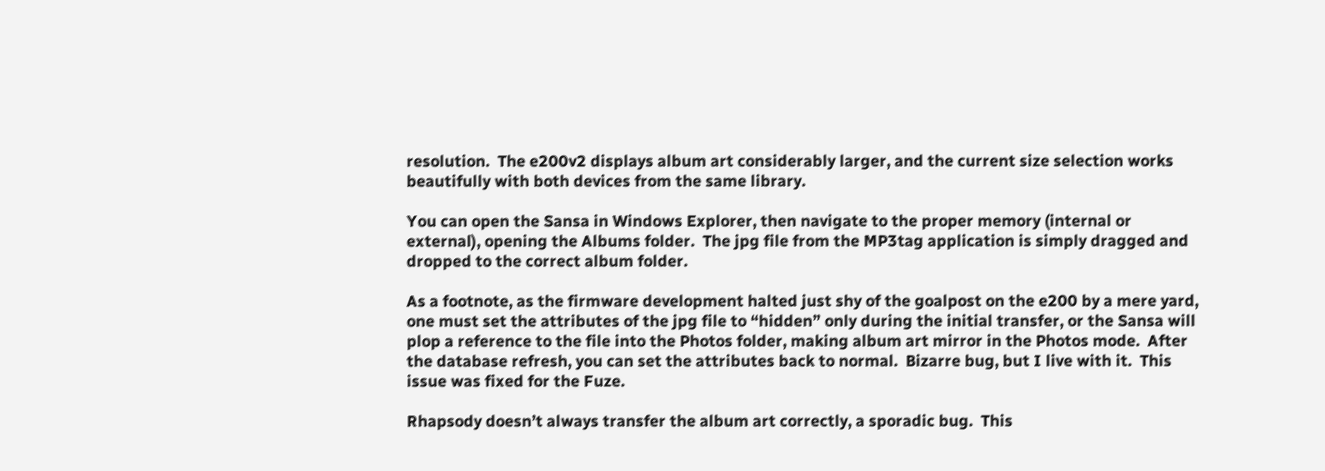resolution.  The e200v2 displays album art considerably larger, and the current size selection works beautifully with both devices from the same library.

You can open the Sansa in Windows Explorer, then navigate to the proper memory (internal or external), opening the Albums folder.  The jpg file from the MP3tag application is simply dragged and dropped to the correct album folder.

As a footnote, as the firmware development halted just shy of the goalpost on the e200 by a mere yard, one must set the attributes of the jpg file to “hidden” only during the initial transfer, or the Sansa will plop a reference to the file into the Photos folder, making album art mirror in the Photos mode.  After the database refresh, you can set the attributes back to normal.  Bizarre bug, but I live with it.  This issue was fixed for the Fuze.

Rhapsody doesn’t always transfer the album art correctly, a sporadic bug.  This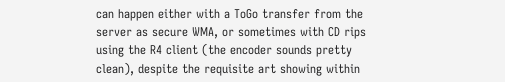can happen either with a ToGo transfer from the server as secure WMA, or sometimes with CD rips using the R4 client (the encoder sounds pretty clean), despite the requisite art showing within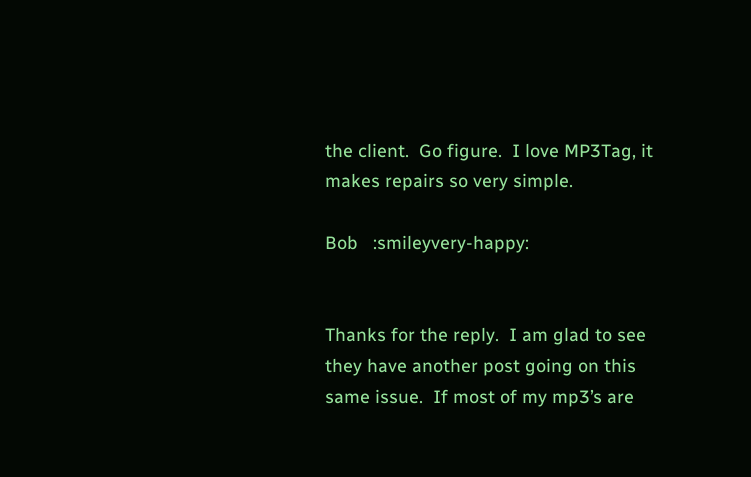the client.  Go figure.  I love MP3Tag, it makes repairs so very simple.

Bob   :smileyvery-happy:


Thanks for the reply.  I am glad to see they have another post going on this same issue.  If most of my mp3’s are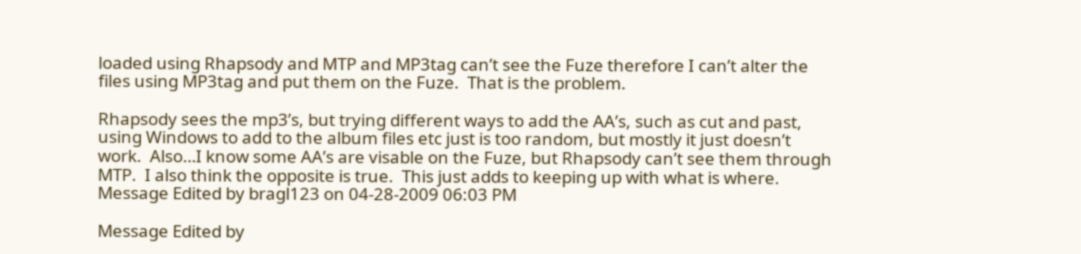loaded using Rhapsody and MTP and MP3tag can’t see the Fuze therefore I can’t alter the files using MP3tag and put them on the Fuze.  That is the problem.

Rhapsody sees the mp3’s, but trying different ways to add the AA’s, such as cut and past, using Windows to add to the album files etc just is too random, but mostly it just doesn’t work.  Also…I know some AA’s are visable on the Fuze, but Rhapsody can’t see them through MTP.  I also think the opposite is true.  This just adds to keeping up with what is where.
Message Edited by bragl123 on 04-28-2009 06:03 PM

Message Edited by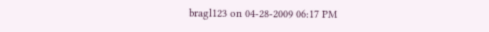bragl123 on 04-28-2009 06:17 PM